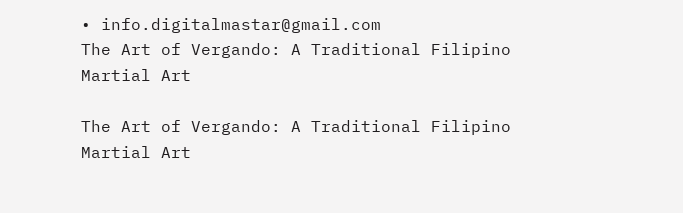• info.digitalmastar@gmail.com
The Art of Vergando: A Traditional Filipino Martial Art

The Art of Vergando: A Traditional Filipino Martial Art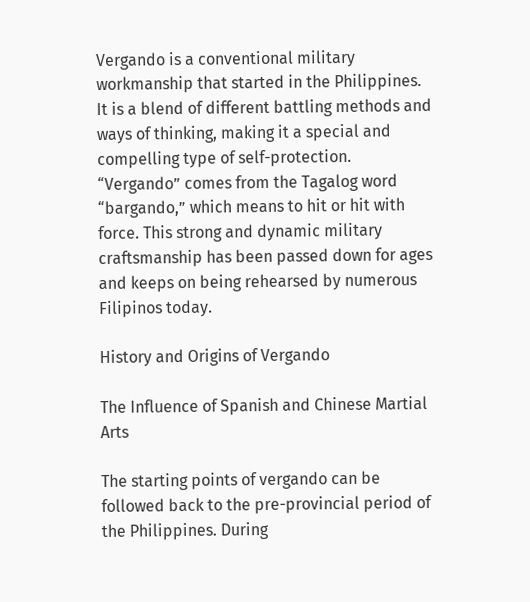Vergando is a conventional military workmanship that started in the Philippines. It is a blend of different battling methods and ways of thinking, making it a special and compelling type of self-protection. “Vergando” comes from the Tagalog word “bargando,” which means to hit or hit with force. This strong and dynamic military craftsmanship has been passed down for ages and keeps on being rehearsed by numerous Filipinos today.

History and Origins of Vergando

The Influence of Spanish and Chinese Martial Arts

The starting points of vergando can be followed back to the pre-provincial period of the Philippines. During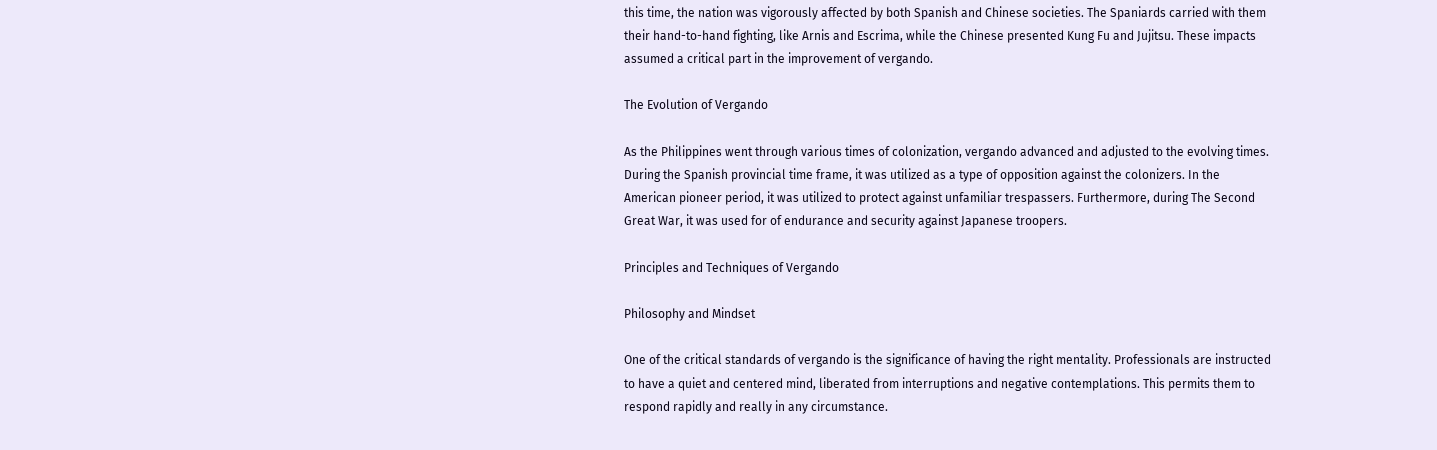this time, the nation was vigorously affected by both Spanish and Chinese societies. The Spaniards carried with them their hand-to-hand fighting, like Arnis and Escrima, while the Chinese presented Kung Fu and Jujitsu. These impacts assumed a critical part in the improvement of vergando.

The Evolution of Vergando

As the Philippines went through various times of colonization, vergando advanced and adjusted to the evolving times. During the Spanish provincial time frame, it was utilized as a type of opposition against the colonizers. In the American pioneer period, it was utilized to protect against unfamiliar trespassers. Furthermore, during The Second Great War, it was used for of endurance and security against Japanese troopers.

Principles and Techniques of Vergando

Philosophy and Mindset

One of the critical standards of vergando is the significance of having the right mentality. Professionals are instructed to have a quiet and centered mind, liberated from interruptions and negative contemplations. This permits them to respond rapidly and really in any circumstance.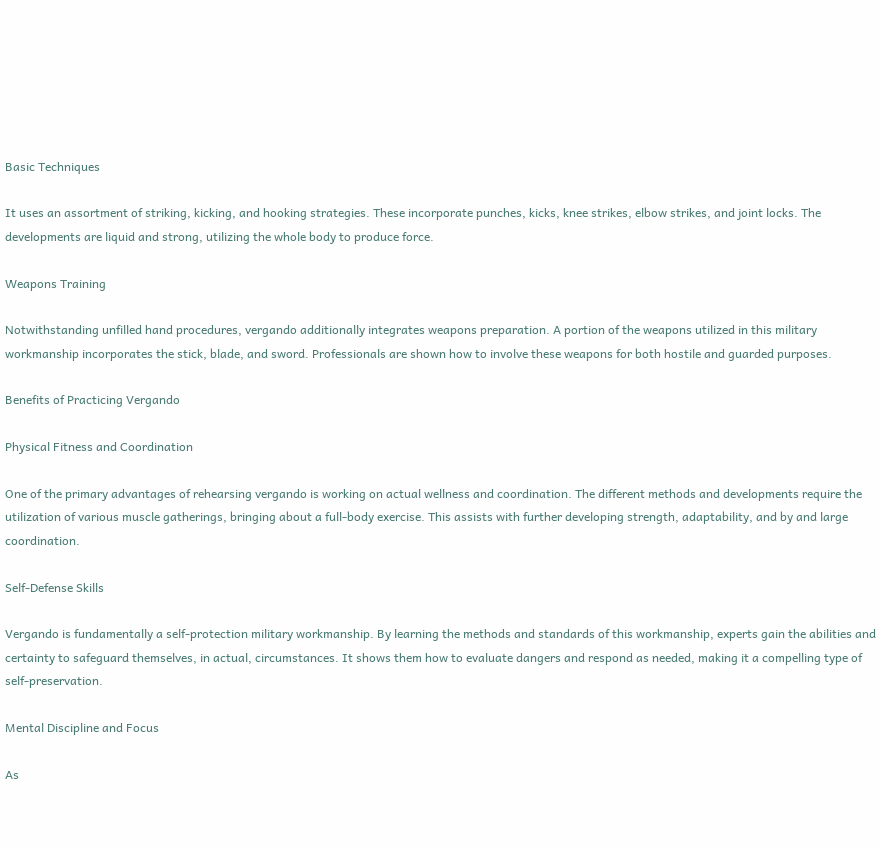Basic Techniques

It uses an assortment of striking, kicking, and hooking strategies. These incorporate punches, kicks, knee strikes, elbow strikes, and joint locks. The developments are liquid and strong, utilizing the whole body to produce force.

Weapons Training

Notwithstanding unfilled hand procedures, vergando additionally integrates weapons preparation. A portion of the weapons utilized in this military workmanship incorporates the stick, blade, and sword. Professionals are shown how to involve these weapons for both hostile and guarded purposes.

Benefits of Practicing Vergando

Physical Fitness and Coordination

One of the primary advantages of rehearsing vergando is working on actual wellness and coordination. The different methods and developments require the utilization of various muscle gatherings, bringing about a full-body exercise. This assists with further developing strength, adaptability, and by and large coordination.

Self-Defense Skills

Vergando is fundamentally a self-protection military workmanship. By learning the methods and standards of this workmanship, experts gain the abilities and certainty to safeguard themselves, in actual, circumstances. It shows them how to evaluate dangers and respond as needed, making it a compelling type of self-preservation.

Mental Discipline and Focus

As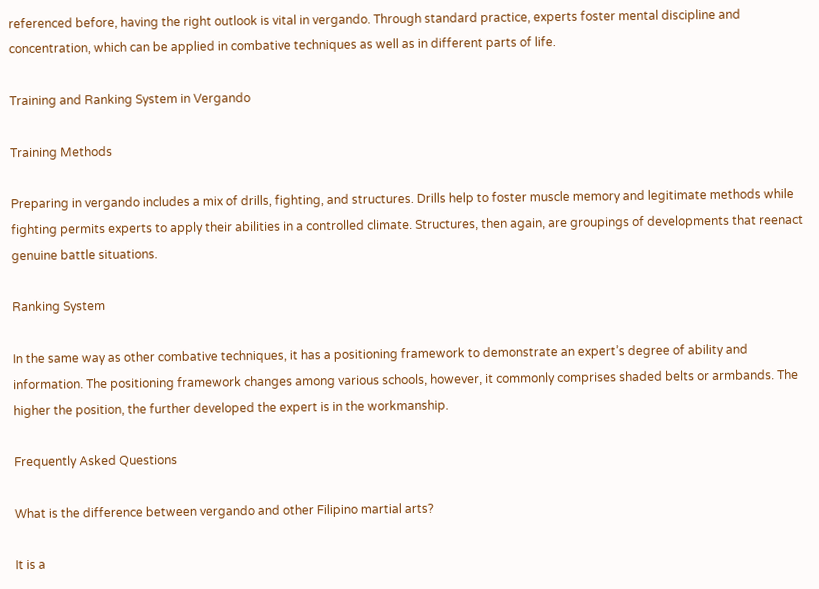referenced before, having the right outlook is vital in vergando. Through standard practice, experts foster mental discipline and concentration, which can be applied in combative techniques as well as in different parts of life.

Training and Ranking System in Vergando

Training Methods

Preparing in vergando includes a mix of drills, fighting, and structures. Drills help to foster muscle memory and legitimate methods while fighting permits experts to apply their abilities in a controlled climate. Structures, then again, are groupings of developments that reenact genuine battle situations.

Ranking System

In the same way as other combative techniques, it has a positioning framework to demonstrate an expert’s degree of ability and information. The positioning framework changes among various schools, however, it commonly comprises shaded belts or armbands. The higher the position, the further developed the expert is in the workmanship.

Frequently Asked Questions

What is the difference between vergando and other Filipino martial arts?

It is a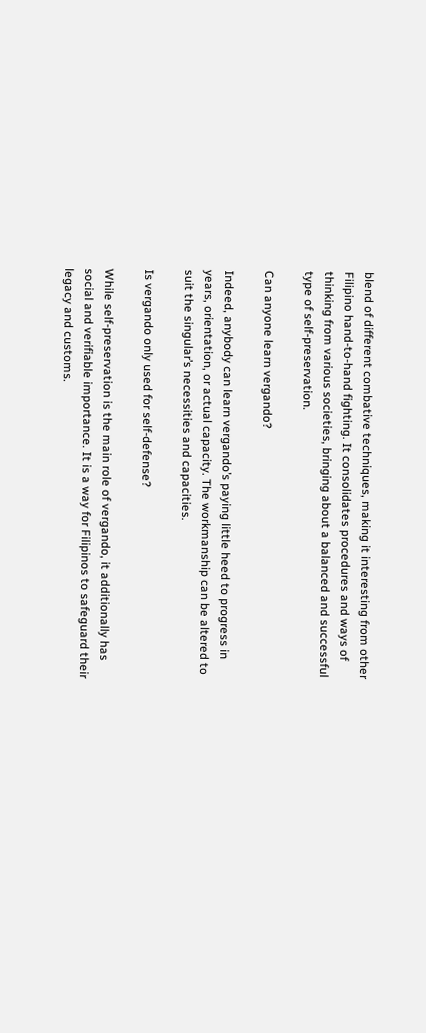blend of different combative techniques, making it interesting from other Filipino hand-to-hand fighting. It consolidates procedures and ways of thinking from various societies, bringing about a balanced and successful type of self-preservation.

Can anyone learn vergando?

Indeed, anybody can learn vergando’s paying little heed to progress in years, orientation, or actual capacity. The workmanship can be altered to suit the singular’s necessities and capacities.

Is vergando only used for self-defense?

While self-preservation is the main role of vergando, it additionally has social and verifiable importance. It is a way for Filipinos to safeguard their legacy and customs.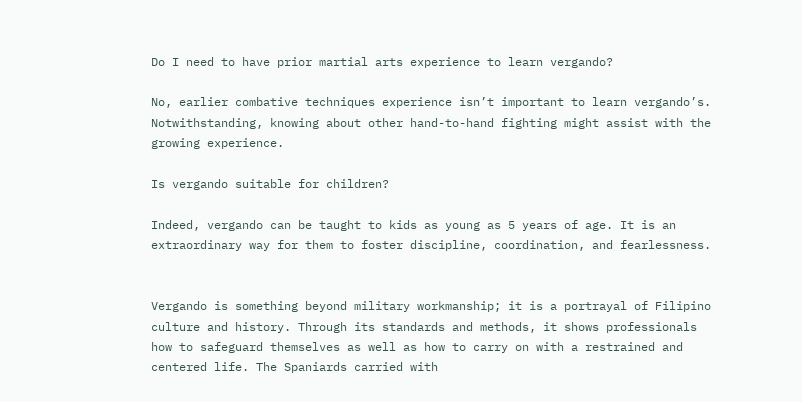Do I need to have prior martial arts experience to learn vergando?

No, earlier combative techniques experience isn’t important to learn vergando’s. Notwithstanding, knowing about other hand-to-hand fighting might assist with the growing experience.

Is vergando suitable for children?

Indeed, vergando can be taught to kids as young as 5 years of age. It is an extraordinary way for them to foster discipline, coordination, and fearlessness.


Vergando is something beyond military workmanship; it is a portrayal of Filipino culture and history. Through its standards and methods, it shows professionals how to safeguard themselves as well as how to carry on with a restrained and centered life. The Spaniards carried with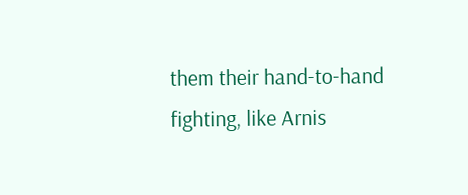them their hand-to-hand fighting, like Arnis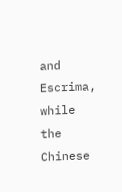and Escrima, while the Chinese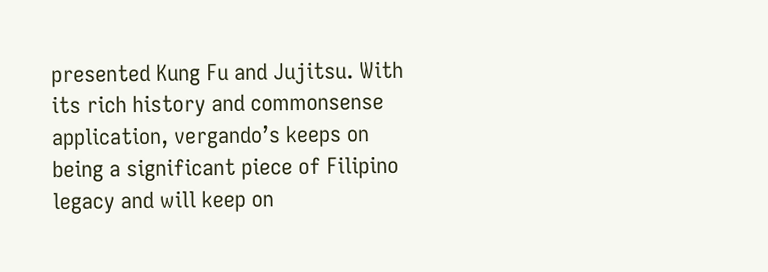presented Kung Fu and Jujitsu. With its rich history and commonsense application, vergando’s keeps on being a significant piece of Filipino legacy and will keep on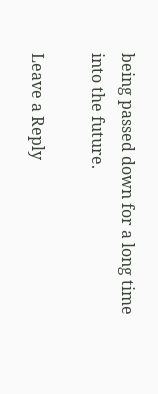being passed down for a long time into the future.

Leave a Reply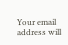Your email address will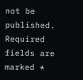not be published. Required fields are marked *